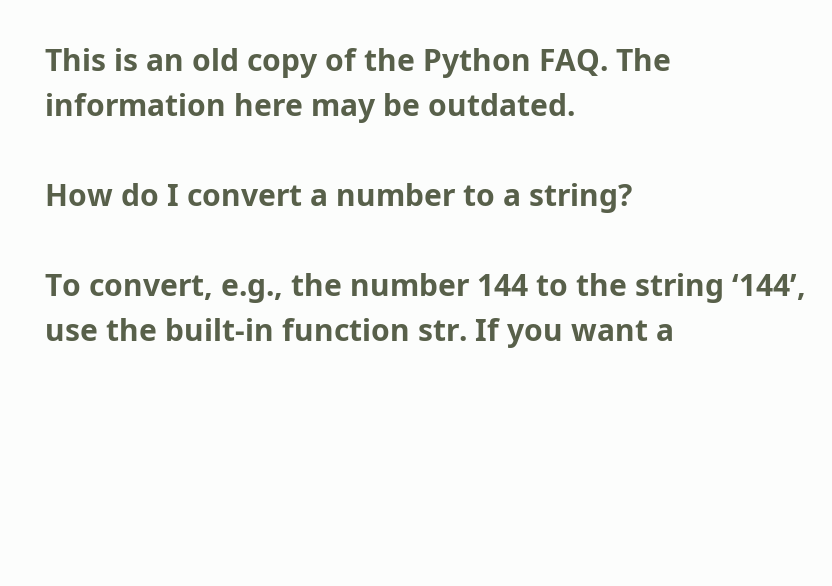This is an old copy of the Python FAQ. The information here may be outdated.

How do I convert a number to a string?

To convert, e.g., the number 144 to the string ‘144’, use the built-in function str. If you want a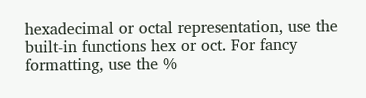hexadecimal or octal representation, use the built-in functions hex or oct. For fancy formatting, use the %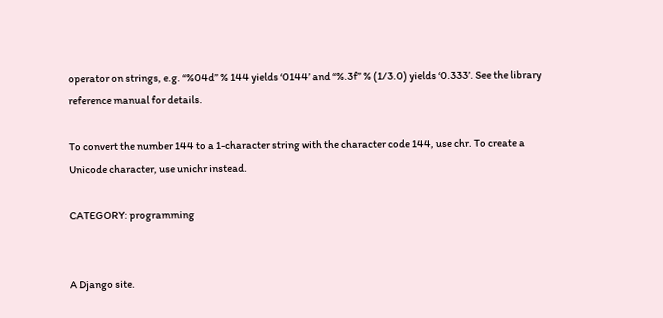operator on strings, e.g. “%04d” % 144 yields ‘0144’ and “%.3f” % (1/3.0) yields ‘0.333’. See the library reference manual for details.

To convert the number 144 to a 1-character string with the character code 144, use chr. To create a Unicode character, use unichr instead.

CATEGORY: programming


A Django site.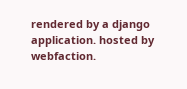rendered by a django application. hosted by webfaction.